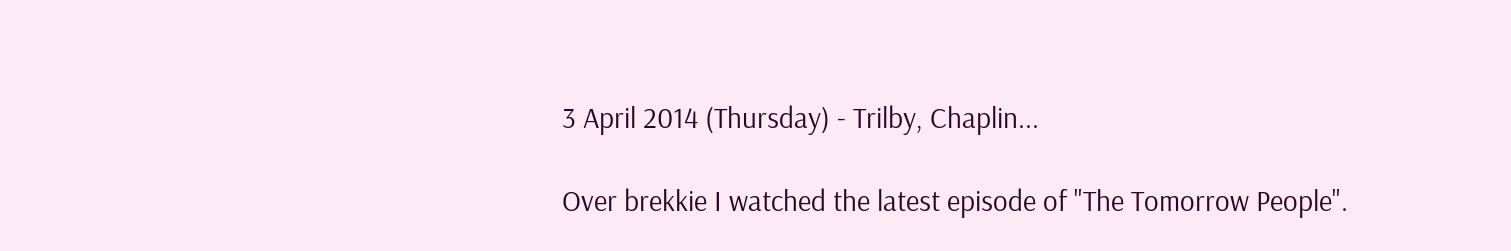3 April 2014 (Thursday) - Trilby, Chaplin...

Over brekkie I watched the latest episode of "The Tomorrow People".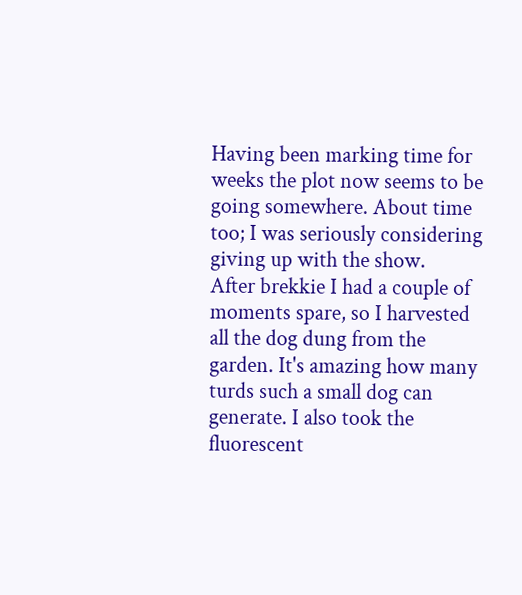Having been marking time for weeks the plot now seems to be going somewhere. About time too; I was seriously considering giving up with the show.
After brekkie I had a couple of moments spare, so I harvested all the dog dung from the garden. It's amazing how many turds such a small dog can generate. I also took the fluorescent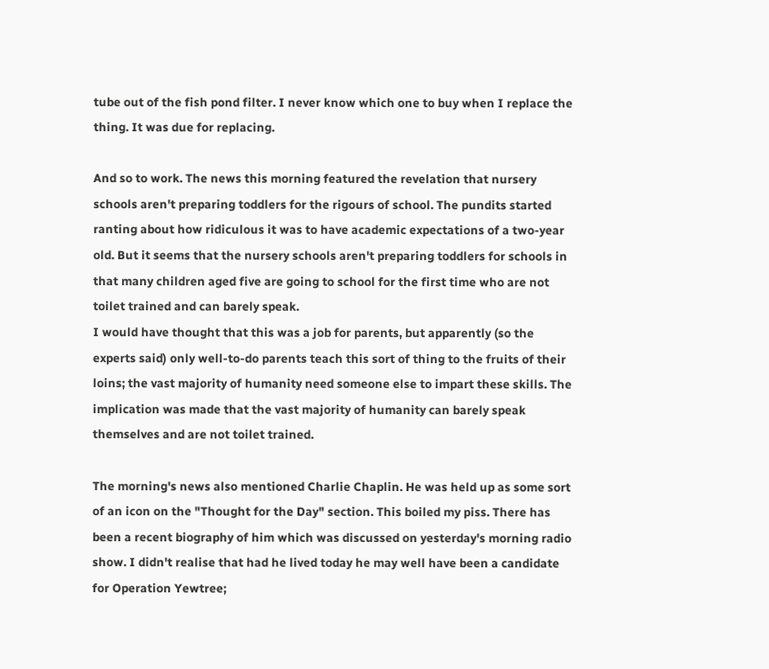tube out of the fish pond filter. I never know which one to buy when I replace the thing. It was due for replacing.

And so to work. The news this morning featured the revelation that nursery schools aren't preparing toddlers for the rigours of school. The pundits started ranting about how ridiculous it was to have academic expectations of a two-year old. But it seems that the nursery schools aren't preparing toddlers for schools in that many children aged five are going to school for the first time who are not toilet trained and can barely speak.
I would have thought that this was a job for parents, but apparently (so the experts said) only well-to-do parents teach this sort of thing to the fruits of their loins; the vast majority of humanity need someone else to impart these skills. The implication was made that the vast majority of humanity can barely speak themselves and are not toilet trained.

The morning's news also mentioned Charlie Chaplin. He was held up as some sort of an icon on the "Thought for the Day" section. This boiled my piss. There has been a recent biography of him which was discussed on yesterday's morning radio show. I didn't realise that had he lived today he may well have been a candidate for Operation Yewtree;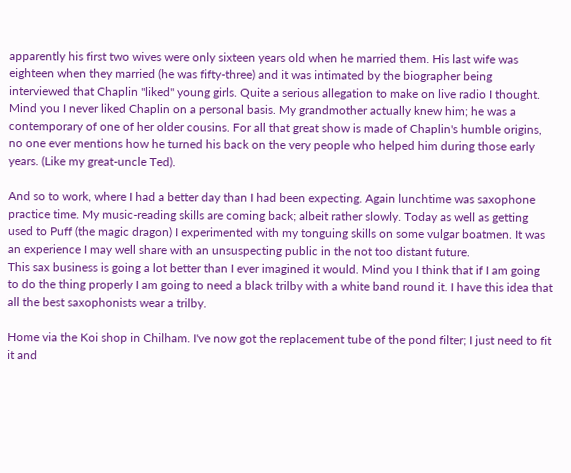apparently his first two wives were only sixteen years old when he married them. His last wife was eighteen when they married (he was fifty-three) and it was intimated by the biographer being interviewed that Chaplin "liked" young girls. Quite a serious allegation to make on live radio I thought.
Mind you I never liked Chaplin on a personal basis. My grandmother actually knew him; he was a contemporary of one of her older cousins. For all that great show is made of Chaplin's humble origins, no one ever mentions how he turned his back on the very people who helped him during those early years. (Like my great-uncle Ted).

And so to work, where I had a better day than I had been expecting. Again lunchtime was saxophone practice time. My music-reading skills are coming back; albeit rather slowly. Today as well as getting used to Puff (the magic dragon) I experimented with my tonguing skills on some vulgar boatmen. It was an experience I may well share with an unsuspecting public in the not too distant future.
This sax business is going a lot better than I ever imagined it would. Mind you I think that if I am going to do the thing properly I am going to need a black trilby with a white band round it. I have this idea that all the best saxophonists wear a trilby.

Home via the Koi shop in Chilham. I've now got the replacement tube of the pond filter; I just need to fit it and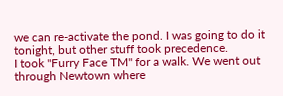we can re-activate the pond. I was going to do it tonight, but other stuff took precedence.
I took "Furry Face TM" for a walk. We went out through Newtown where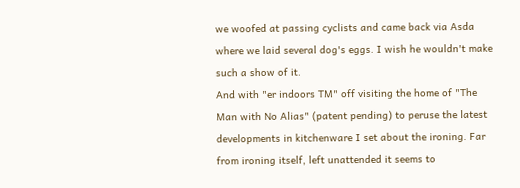we woofed at passing cyclists and came back via Asda where we laid several dog's eggs. I wish he wouldn't make such a show of it.
And with "er indoors TM" off visiting the home of "The Man with No Alias" (patent pending) to peruse the latest developments in kitchenware I set about the ironing. Far from ironing itself, left unattended it seems to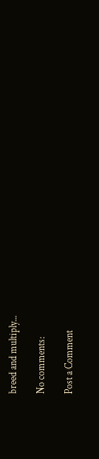breed and multiply...

No comments:

Post a Comment